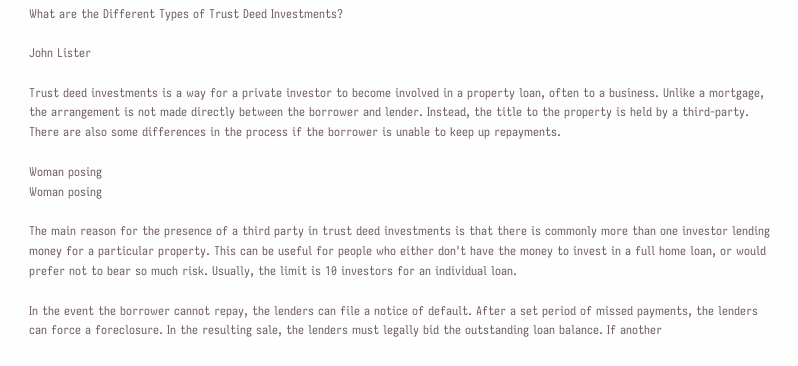What are the Different Types of Trust Deed Investments?

John Lister

Trust deed investments is a way for a private investor to become involved in a property loan, often to a business. Unlike a mortgage, the arrangement is not made directly between the borrower and lender. Instead, the title to the property is held by a third-party. There are also some differences in the process if the borrower is unable to keep up repayments.

Woman posing
Woman posing

The main reason for the presence of a third party in trust deed investments is that there is commonly more than one investor lending money for a particular property. This can be useful for people who either don't have the money to invest in a full home loan, or would prefer not to bear so much risk. Usually, the limit is 10 investors for an individual loan.

In the event the borrower cannot repay, the lenders can file a notice of default. After a set period of missed payments, the lenders can force a foreclosure. In the resulting sale, the lenders must legally bid the outstanding loan balance. If another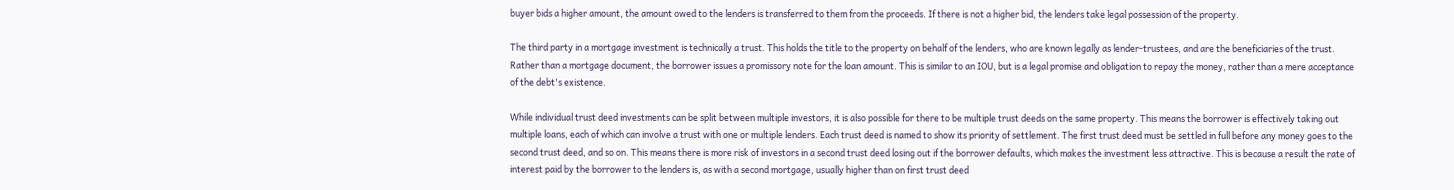buyer bids a higher amount, the amount owed to the lenders is transferred to them from the proceeds. If there is not a higher bid, the lenders take legal possession of the property.

The third party in a mortgage investment is technically a trust. This holds the title to the property on behalf of the lenders, who are known legally as lender-trustees, and are the beneficiaries of the trust. Rather than a mortgage document, the borrower issues a promissory note for the loan amount. This is similar to an IOU, but is a legal promise and obligation to repay the money, rather than a mere acceptance of the debt's existence.

While individual trust deed investments can be split between multiple investors, it is also possible for there to be multiple trust deeds on the same property. This means the borrower is effectively taking out multiple loans, each of which can involve a trust with one or multiple lenders. Each trust deed is named to show its priority of settlement. The first trust deed must be settled in full before any money goes to the second trust deed, and so on. This means there is more risk of investors in a second trust deed losing out if the borrower defaults, which makes the investment less attractive. This is because a result the rate of interest paid by the borrower to the lenders is, as with a second mortgage, usually higher than on first trust deed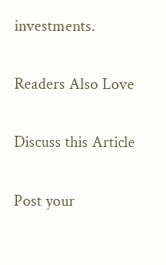investments.

Readers Also Love

Discuss this Article

Post your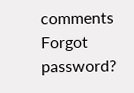comments
Forgot password?